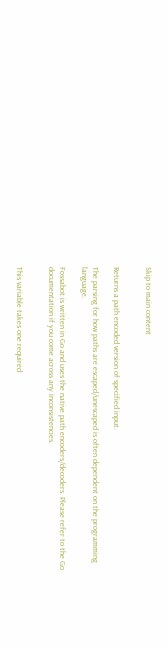Skip to main content


Returns a path encoded version of specified input.

The parsing for how paths are escaped/unescaped is often dependent on the programming language.

Fossabot is written in Go and uses the native path encoders/decoders. Please refer to the Go documentation if you come across any inconsistencies.


This variable takes one required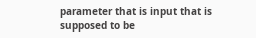parameter that is input that is supposed to be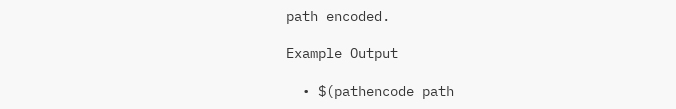path encoded.

Example Output

  • $(pathencode path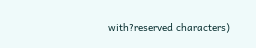with?reserved characters)